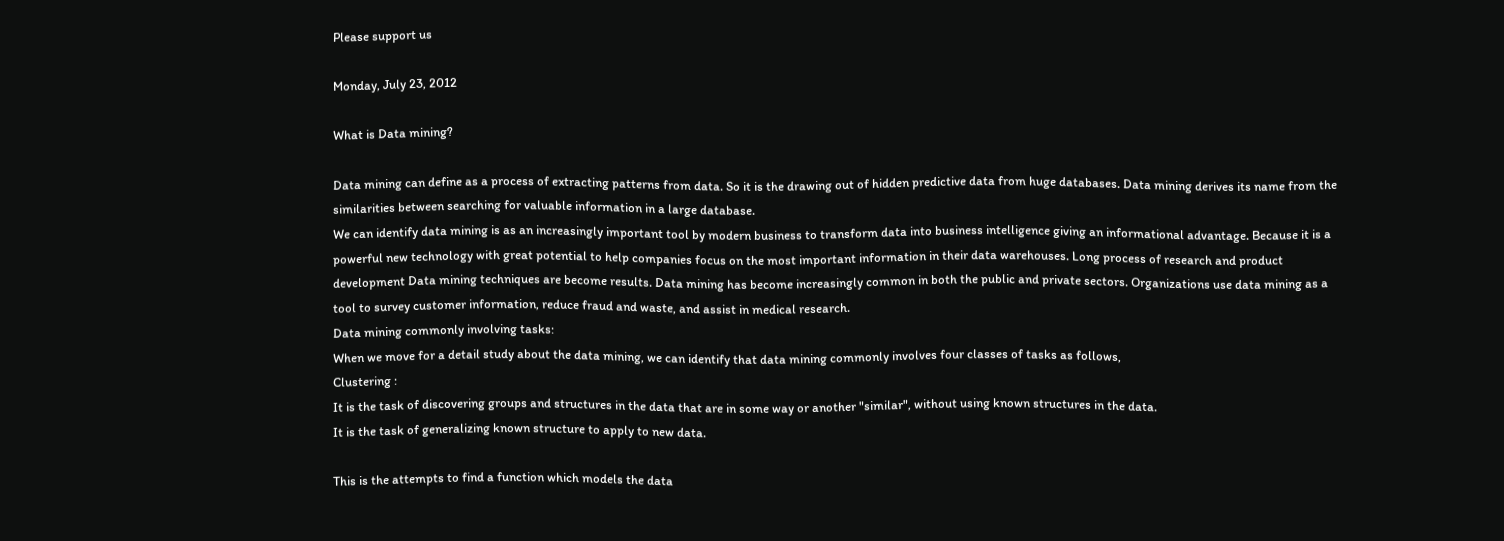Please support us

Monday, July 23, 2012

What is Data mining?

Data mining can define as a process of extracting patterns from data. So it is the drawing out of hidden predictive data from huge databases. Data mining derives its name from the similarities between searching for valuable information in a large database.
We can identify data mining is as an increasingly important tool by modern business to transform data into business intelligence giving an informational advantage. Because it is a powerful new technology with great potential to help companies focus on the most important information in their data warehouses. Long process of research and product development Data mining techniques are become results. Data mining has become increasingly common in both the public and private sectors. Organizations use data mining as a tool to survey customer information, reduce fraud and waste, and assist in medical research.
Data mining commonly involving tasks:
When we move for a detail study about the data mining, we can identify that data mining commonly involves four classes of tasks as follows,
Clustering :
It is the task of discovering groups and structures in the data that are in some way or another "similar", without using known structures in the data.
It is the task of generalizing known structure to apply to new data.

This is the attempts to find a function which models the data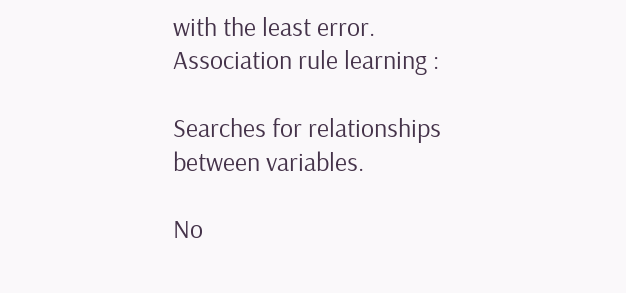with the least error.
Association rule learning :

Searches for relationships between variables.

No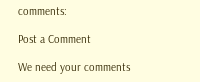comments:

Post a Comment

We need your comments